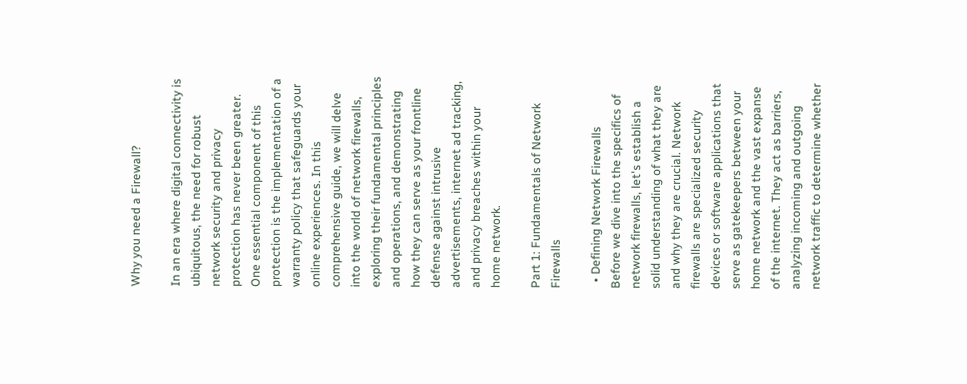Why you need a Firewall?

In an era where digital connectivity is ubiquitous, the need for robust network security and privacy protection has never been greater. One essential component of this protection is the implementation of a warranty policy that safeguards your online experiences. In this comprehensive guide, we will delve into the world of network firewalls, exploring their fundamental principles and operations, and demonstrating how they can serve as your frontline defense against intrusive advertisements, internet ad tracking, and privacy breaches within your home network.

Part 1: Fundamentals of Network Firewalls

  • Defining Network Firewalls
Before we dive into the specifics of network firewalls, let's establish a solid understanding of what they are and why they are crucial. Network firewalls are specialized security devices or software applications that serve as gatekeepers between your home network and the vast expanse of the internet. They act as barriers, analyzing incoming and outgoing network traffic to determine whether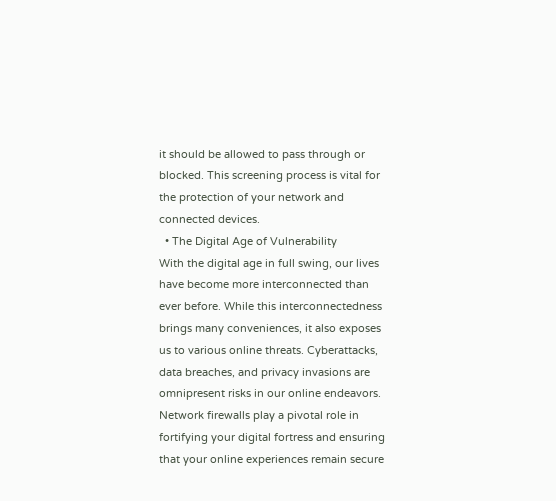it should be allowed to pass through or blocked. This screening process is vital for the protection of your network and connected devices.
  • The Digital Age of Vulnerability
With the digital age in full swing, our lives have become more interconnected than ever before. While this interconnectedness brings many conveniences, it also exposes us to various online threats. Cyberattacks, data breaches, and privacy invasions are omnipresent risks in our online endeavors. Network firewalls play a pivotal role in fortifying your digital fortress and ensuring that your online experiences remain secure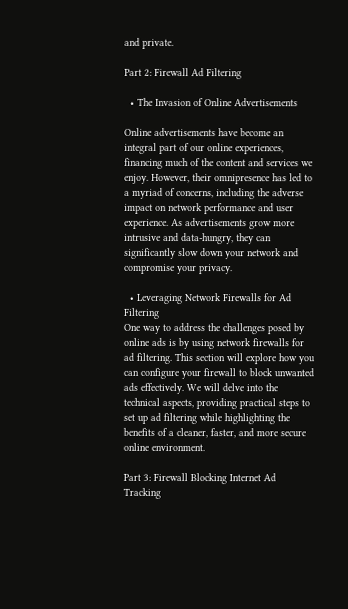and private.

Part 2: Firewall Ad Filtering

  • The Invasion of Online Advertisements

Online advertisements have become an integral part of our online experiences, financing much of the content and services we enjoy. However, their omnipresence has led to a myriad of concerns, including the adverse impact on network performance and user experience. As advertisements grow more intrusive and data-hungry, they can significantly slow down your network and compromise your privacy.

  • Leveraging Network Firewalls for Ad Filtering
One way to address the challenges posed by online ads is by using network firewalls for ad filtering. This section will explore how you can configure your firewall to block unwanted ads effectively. We will delve into the technical aspects, providing practical steps to set up ad filtering while highlighting the benefits of a cleaner, faster, and more secure online environment.

Part 3: Firewall Blocking Internet Ad Tracking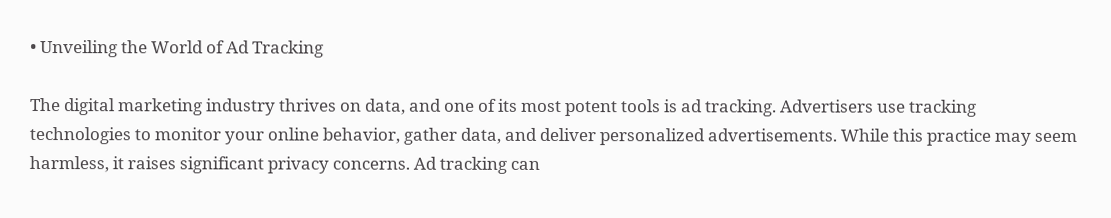• Unveiling the World of Ad Tracking

The digital marketing industry thrives on data, and one of its most potent tools is ad tracking. Advertisers use tracking technologies to monitor your online behavior, gather data, and deliver personalized advertisements. While this practice may seem harmless, it raises significant privacy concerns. Ad tracking can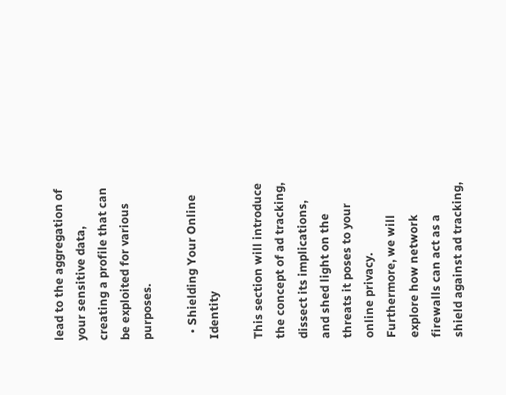lead to the aggregation of your sensitive data, creating a profile that can be exploited for various purposes.

  • Shielding Your Online Identity

This section will introduce the concept of ad tracking, dissect its implications, and shed light on the threats it poses to your online privacy. Furthermore, we will explore how network firewalls can act as a shield against ad tracking,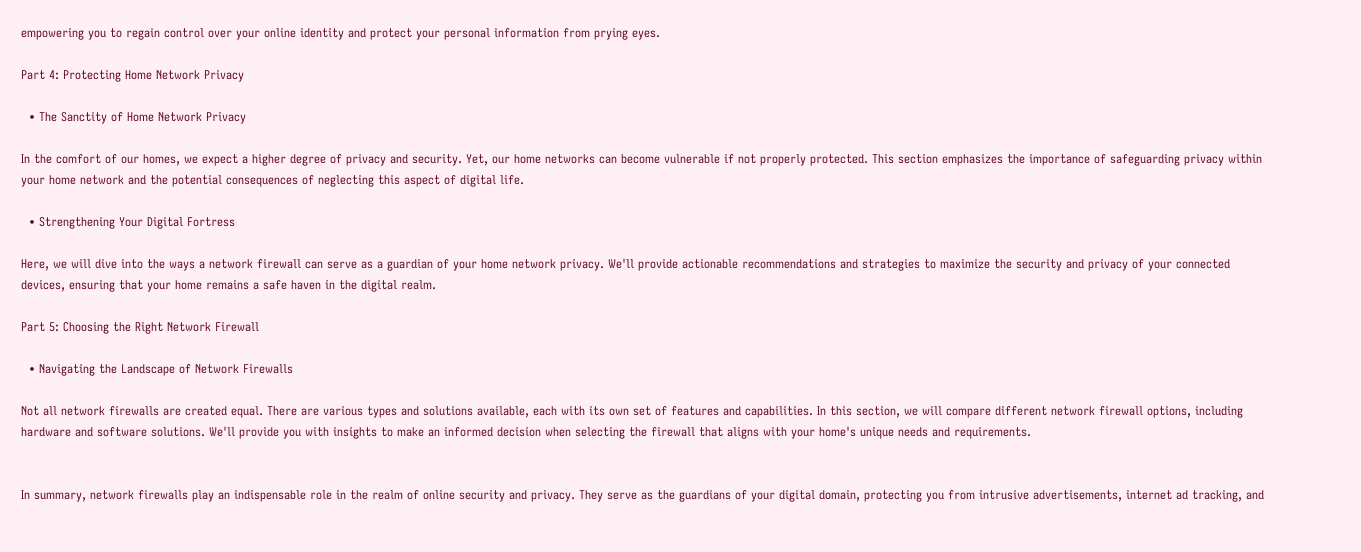empowering you to regain control over your online identity and protect your personal information from prying eyes.

Part 4: Protecting Home Network Privacy

  • The Sanctity of Home Network Privacy

In the comfort of our homes, we expect a higher degree of privacy and security. Yet, our home networks can become vulnerable if not properly protected. This section emphasizes the importance of safeguarding privacy within your home network and the potential consequences of neglecting this aspect of digital life.

  • Strengthening Your Digital Fortress

Here, we will dive into the ways a network firewall can serve as a guardian of your home network privacy. We'll provide actionable recommendations and strategies to maximize the security and privacy of your connected devices, ensuring that your home remains a safe haven in the digital realm.

Part 5: Choosing the Right Network Firewall

  • Navigating the Landscape of Network Firewalls

Not all network firewalls are created equal. There are various types and solutions available, each with its own set of features and capabilities. In this section, we will compare different network firewall options, including hardware and software solutions. We'll provide you with insights to make an informed decision when selecting the firewall that aligns with your home's unique needs and requirements.


In summary, network firewalls play an indispensable role in the realm of online security and privacy. They serve as the guardians of your digital domain, protecting you from intrusive advertisements, internet ad tracking, and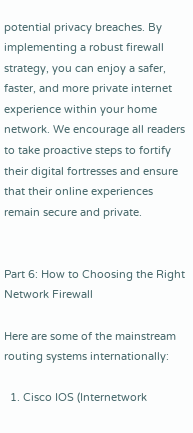potential privacy breaches. By implementing a robust firewall strategy, you can enjoy a safer, faster, and more private internet experience within your home network. We encourage all readers to take proactive steps to fortify their digital fortresses and ensure that their online experiences remain secure and private.


Part 6: How to Choosing the Right Network Firewall

Here are some of the mainstream routing systems internationally:

  1. Cisco IOS (Internetwork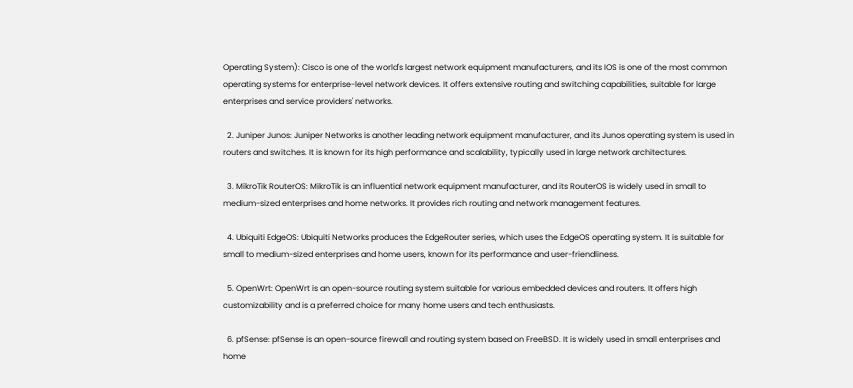Operating System): Cisco is one of the world's largest network equipment manufacturers, and its IOS is one of the most common operating systems for enterprise-level network devices. It offers extensive routing and switching capabilities, suitable for large enterprises and service providers' networks.

  2. Juniper Junos: Juniper Networks is another leading network equipment manufacturer, and its Junos operating system is used in routers and switches. It is known for its high performance and scalability, typically used in large network architectures.

  3. MikroTik RouterOS: MikroTik is an influential network equipment manufacturer, and its RouterOS is widely used in small to medium-sized enterprises and home networks. It provides rich routing and network management features.

  4. Ubiquiti EdgeOS: Ubiquiti Networks produces the EdgeRouter series, which uses the EdgeOS operating system. It is suitable for small to medium-sized enterprises and home users, known for its performance and user-friendliness.

  5. OpenWrt: OpenWrt is an open-source routing system suitable for various embedded devices and routers. It offers high customizability and is a preferred choice for many home users and tech enthusiasts.

  6. pfSense: pfSense is an open-source firewall and routing system based on FreeBSD. It is widely used in small enterprises and home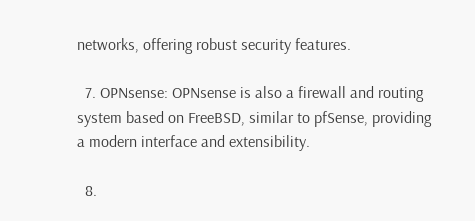networks, offering robust security features.

  7. OPNsense: OPNsense is also a firewall and routing system based on FreeBSD, similar to pfSense, providing a modern interface and extensibility.

  8.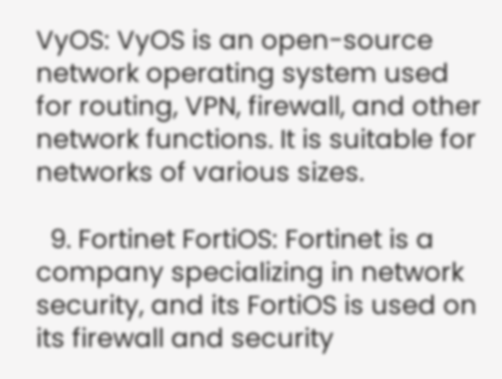VyOS: VyOS is an open-source network operating system used for routing, VPN, firewall, and other network functions. It is suitable for networks of various sizes.

  9. Fortinet FortiOS: Fortinet is a company specializing in network security, and its FortiOS is used on its firewall and security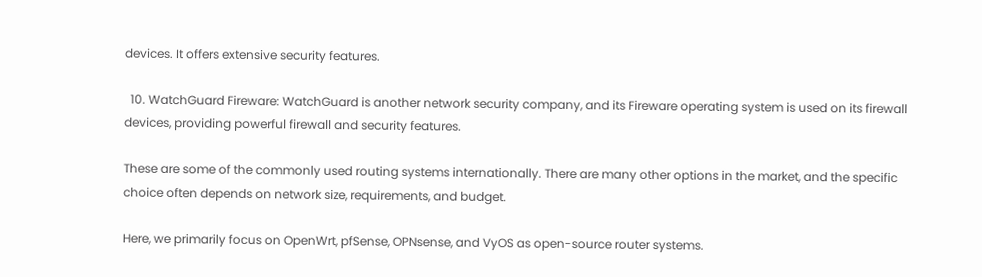devices. It offers extensive security features.

  10. WatchGuard Fireware: WatchGuard is another network security company, and its Fireware operating system is used on its firewall devices, providing powerful firewall and security features.

These are some of the commonly used routing systems internationally. There are many other options in the market, and the specific choice often depends on network size, requirements, and budget.

Here, we primarily focus on OpenWrt, pfSense, OPNsense, and VyOS as open-source router systems.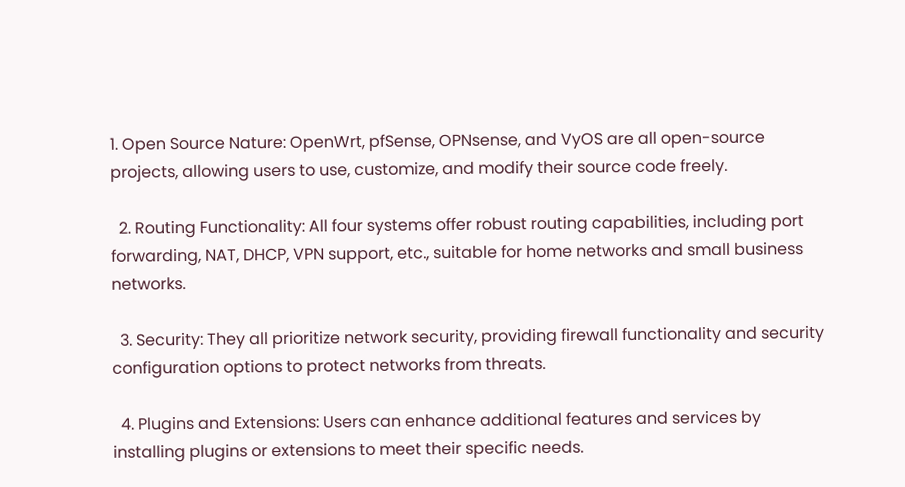1. Open Source Nature: OpenWrt, pfSense, OPNsense, and VyOS are all open-source projects, allowing users to use, customize, and modify their source code freely.

  2. Routing Functionality: All four systems offer robust routing capabilities, including port forwarding, NAT, DHCP, VPN support, etc., suitable for home networks and small business networks.

  3. Security: They all prioritize network security, providing firewall functionality and security configuration options to protect networks from threats.

  4. Plugins and Extensions: Users can enhance additional features and services by installing plugins or extensions to meet their specific needs.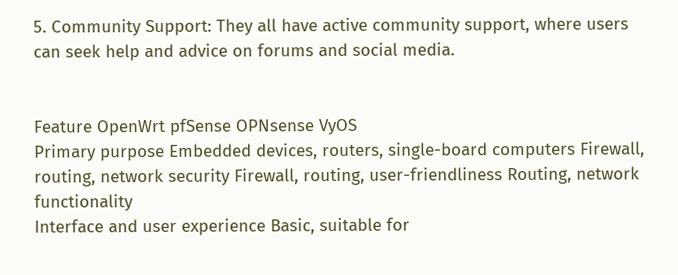5. Community Support: They all have active community support, where users can seek help and advice on forums and social media.


Feature OpenWrt pfSense OPNsense VyOS
Primary purpose Embedded devices, routers, single-board computers Firewall, routing, network security Firewall, routing, user-friendliness Routing, network functionality
Interface and user experience Basic, suitable for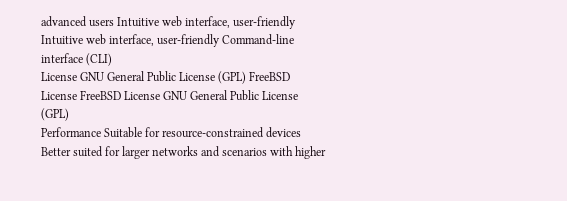advanced users Intuitive web interface, user-friendly Intuitive web interface, user-friendly Command-line interface (CLI)
License GNU General Public License (GPL) FreeBSD License FreeBSD License GNU General Public License (GPL)
Performance Suitable for resource-constrained devices Better suited for larger networks and scenarios with higher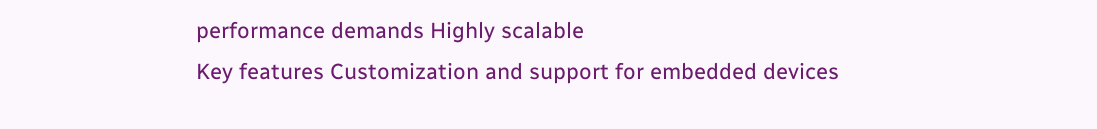performance demands Highly scalable
Key features Customization and support for embedded devices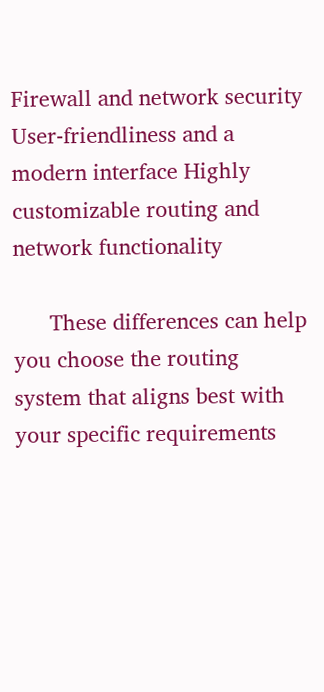Firewall and network security User-friendliness and a modern interface Highly customizable routing and network functionality

      These differences can help you choose the routing system that aligns best with your specific requirements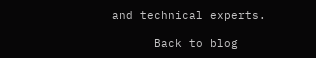and technical experts.

      Back to blog